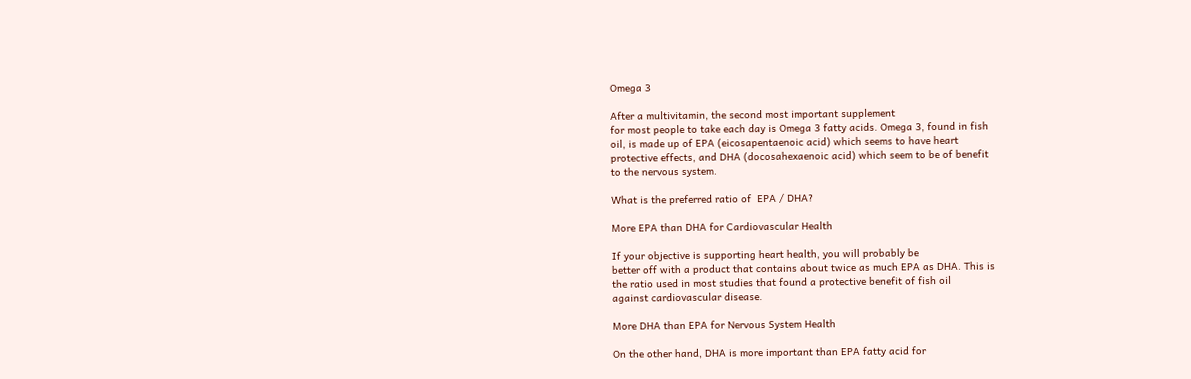Omega 3

After a multivitamin, the second most important supplement
for most people to take each day is Omega 3 fatty acids. Omega 3, found in fish
oil, is made up of EPA (eicosapentaenoic acid) which seems to have heart
protective effects, and DHA (docosahexaenoic acid) which seem to be of benefit
to the nervous system.

What is the preferred ratio of  EPA / DHA?

More EPA than DHA for Cardiovascular Health

If your objective is supporting heart health, you will probably be
better off with a product that contains about twice as much EPA as DHA. This is
the ratio used in most studies that found a protective benefit of fish oil
against cardiovascular disease.

More DHA than EPA for Nervous System Health

On the other hand, DHA is more important than EPA fatty acid for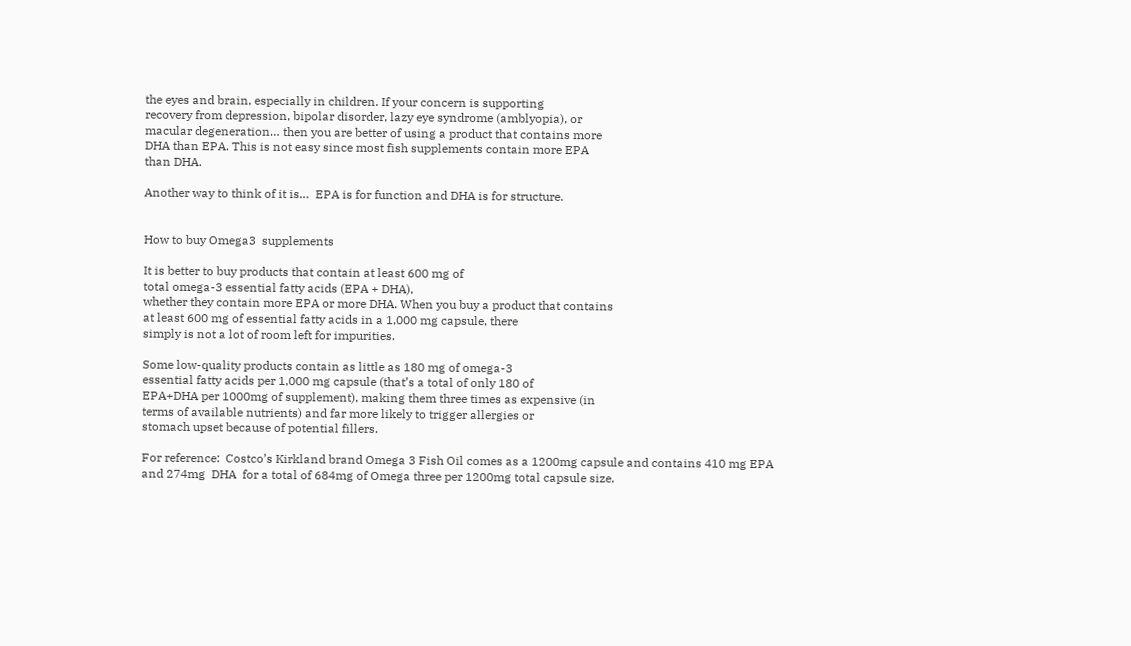the eyes and brain, especially in children. If your concern is supporting
recovery from depression, bipolar disorder, lazy eye syndrome (amblyopia), or
macular degeneration… then you are better of using a product that contains more
DHA than EPA. This is not easy since most fish supplements contain more EPA
than DHA.

Another way to think of it is…  EPA is for function and DHA is for structure.


How to buy Omega3  supplements

It is better to buy products that contain at least 600 mg of
total omega-3 essential fatty acids (EPA + DHA),
whether they contain more EPA or more DHA. When you buy a product that contains
at least 600 mg of essential fatty acids in a 1,000 mg capsule, there
simply is not a lot of room left for impurities.

Some low-quality products contain as little as 180 mg of omega-3
essential fatty acids per 1,000 mg capsule (that’s a total of only 180 of
EPA+DHA per 1000mg of supplement), making them three times as expensive (in
terms of available nutrients) and far more likely to trigger allergies or
stomach upset because of potential fillers.

For reference:  Costco’s Kirkland brand Omega 3 Fish Oil comes as a 1200mg capsule and contains 410 mg EPA and 274mg  DHA  for a total of 684mg of Omega three per 1200mg total capsule size.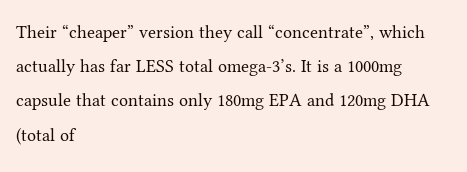Their “cheaper” version they call “concentrate”, which actually has far LESS total omega-3’s. It is a 1000mg capsule that contains only 180mg EPA and 120mg DHA (total of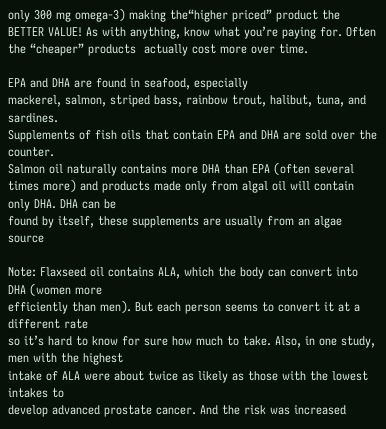only 300 mg omega-3) making the“higher priced” product the BETTER VALUE! As with anything, know what you’re paying for. Often the “cheaper” products  actually cost more over time.

EPA and DHA are found in seafood, especially
mackerel, salmon, striped bass, rainbow trout, halibut, tuna, and sardines.
Supplements of fish oils that contain EPA and DHA are sold over the counter.
Salmon oil naturally contains more DHA than EPA (often several times more) and products made only from algal oil will contain only DHA. DHA can be
found by itself, these supplements are usually from an algae source

Note: Flaxseed oil contains ALA, which the body can convert into DHA (women more
efficiently than men). But each person seems to convert it at a different rate
so it’s hard to know for sure how much to take. Also, in one study, men with the highest
intake of ALA were about twice as likely as those with the lowest intakes to
develop advanced prostate cancer. And the risk was increased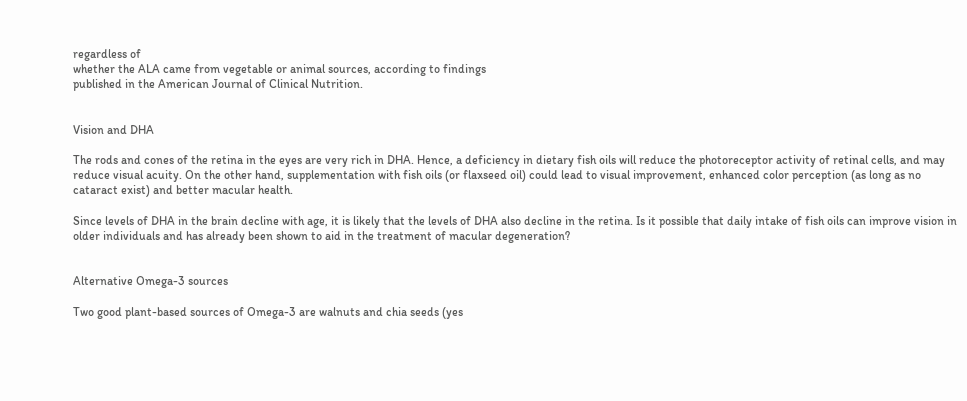regardless of
whether the ALA came from vegetable or animal sources, according to findings
published in the American Journal of Clinical Nutrition.


Vision and DHA

The rods and cones of the retina in the eyes are very rich in DHA. Hence, a deficiency in dietary fish oils will reduce the photoreceptor activity of retinal cells, and may reduce visual acuity. On the other hand, supplementation with fish oils (or flaxseed oil) could lead to visual improvement, enhanced color perception (as long as no cataract exist) and better macular health.

Since levels of DHA in the brain decline with age, it is likely that the levels of DHA also decline in the retina. Is it possible that daily intake of fish oils can improve vision in older individuals and has already been shown to aid in the treatment of macular degeneration?


Alternative Omega-3 sources

Two good plant-based sources of Omega-3 are walnuts and chia seeds (yes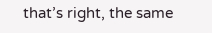that’s right, the same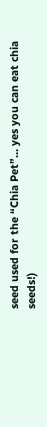seed used for the “Chia Pet”… yes you can eat chia seeds!)